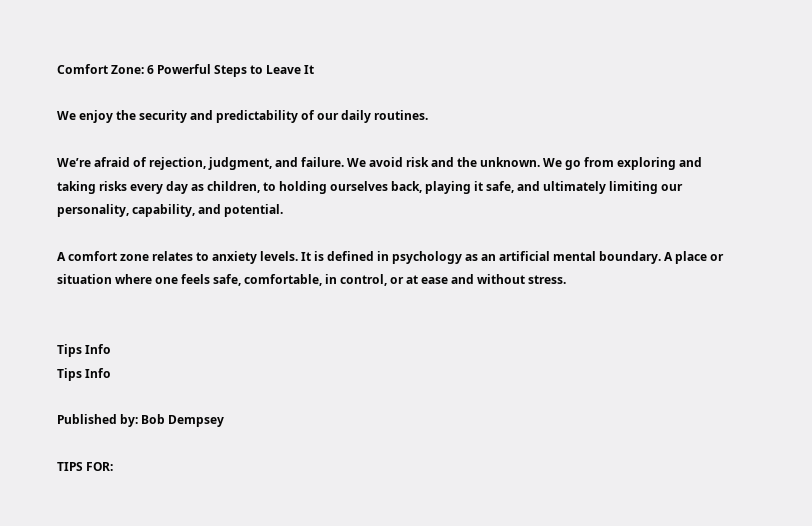Comfort Zone: 6 Powerful Steps to Leave It

We enjoy the security and predictability of our daily routines.

We’re afraid of rejection, judgment, and failure. We avoid risk and the unknown. We go from exploring and taking risks every day as children, to holding ourselves back, playing it safe, and ultimately limiting our personality, capability, and potential.

A comfort zone relates to anxiety levels. It is defined in psychology as an artificial mental boundary. A place or situation where one feels safe, comfortable, in control, or at ease and without stress.


Tips Info
Tips Info

Published by: Bob Dempsey

TIPS FOR: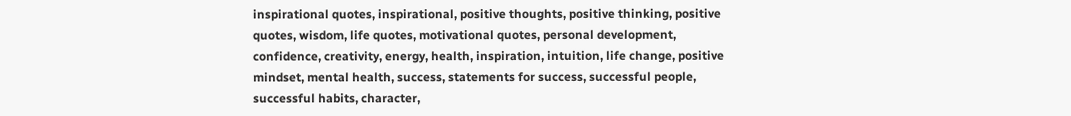inspirational quotes, inspirational, positive thoughts, positive thinking, positive quotes, wisdom, life quotes, motivational quotes, personal development, confidence, creativity, energy, health, inspiration, intuition, life change, positive mindset, mental health, success, statements for success, successful people, successful habits, character,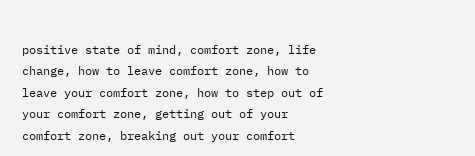positive state of mind, comfort zone, life change, how to leave comfort zone, how to leave your comfort zone, how to step out of your comfort zone, getting out of your comfort zone, breaking out your comfort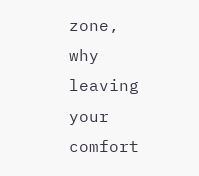zone, why leaving your comfort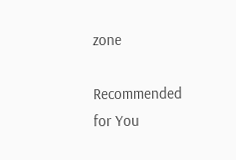zone

Recommended for You